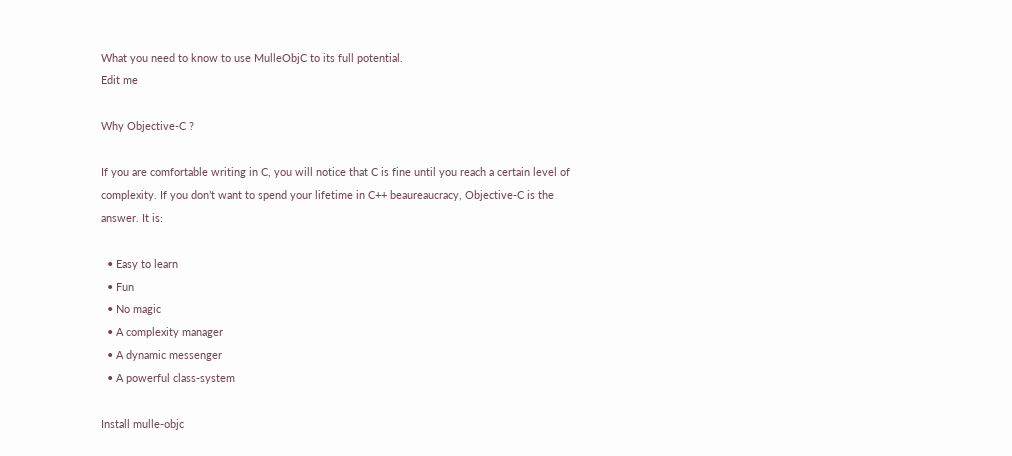What you need to know to use MulleObjC to its full potential.
Edit me

Why Objective-C ?

If you are comfortable writing in C, you will notice that C is fine until you reach a certain level of complexity. If you don’t want to spend your lifetime in C++ beaureaucracy, Objective-C is the answer. It is:

  • Easy to learn
  • Fun
  • No magic
  • A complexity manager
  • A dynamic messenger
  • A powerful class-system

Install mulle-objc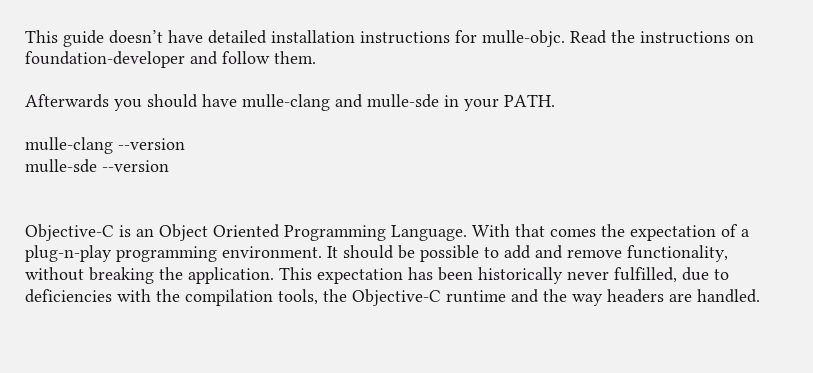This guide doesn’t have detailed installation instructions for mulle-objc. Read the instructions on foundation-developer and follow them.

Afterwards you should have mulle-clang and mulle-sde in your PATH.

mulle-clang --version
mulle-sde --version


Objective-C is an Object Oriented Programming Language. With that comes the expectation of a plug-n-play programming environment. It should be possible to add and remove functionality, without breaking the application. This expectation has been historically never fulfilled, due to deficiencies with the compilation tools, the Objective-C runtime and the way headers are handled.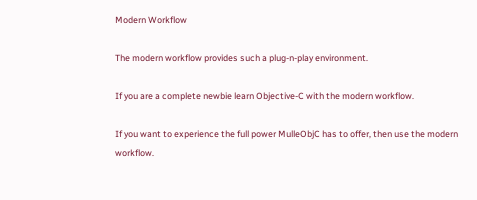Modern Workflow

The modern workflow provides such a plug-n-play environment.

If you are a complete newbie learn Objective-C with the modern workflow.

If you want to experience the full power MulleObjC has to offer, then use the modern workflow.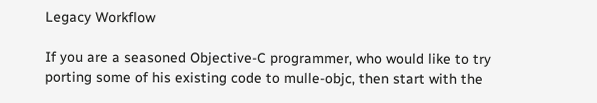Legacy Workflow

If you are a seasoned Objective-C programmer, who would like to try porting some of his existing code to mulle-objc, then start with the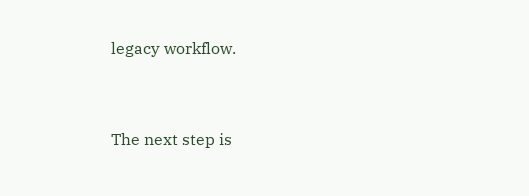legacy workflow.


The next step is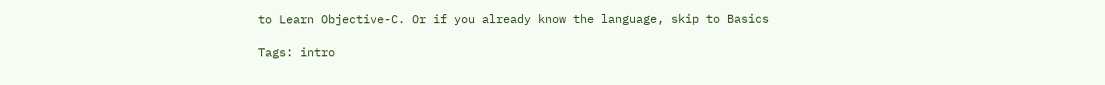to Learn Objective-C. Or if you already know the language, skip to Basics

Tags: intro